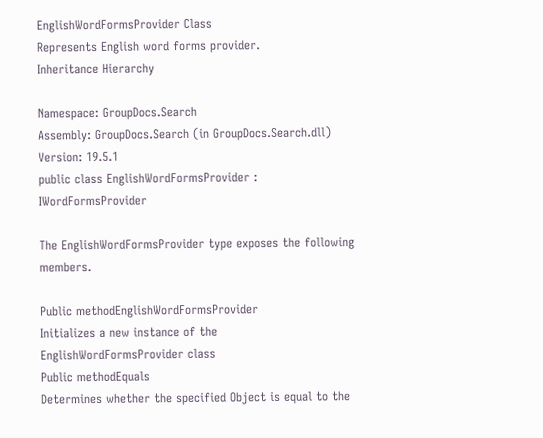EnglishWordFormsProvider Class
Represents English word forms provider.
Inheritance Hierarchy

Namespace: GroupDocs.Search
Assembly: GroupDocs.Search (in GroupDocs.Search.dll) Version: 19.5.1
public class EnglishWordFormsProvider : IWordFormsProvider

The EnglishWordFormsProvider type exposes the following members.

Public methodEnglishWordFormsProvider
Initializes a new instance of the EnglishWordFormsProvider class
Public methodEquals
Determines whether the specified Object is equal to the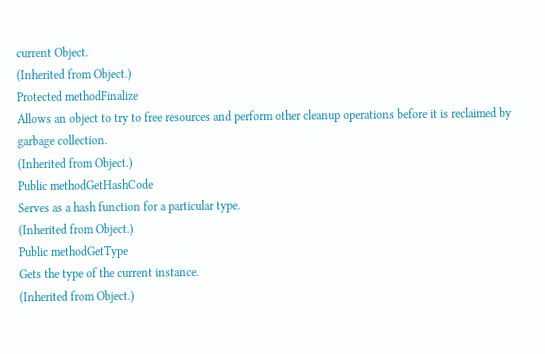current Object.
(Inherited from Object.)
Protected methodFinalize
Allows an object to try to free resources and perform other cleanup operations before it is reclaimed by garbage collection.
(Inherited from Object.)
Public methodGetHashCode
Serves as a hash function for a particular type.
(Inherited from Object.)
Public methodGetType
Gets the type of the current instance.
(Inherited from Object.)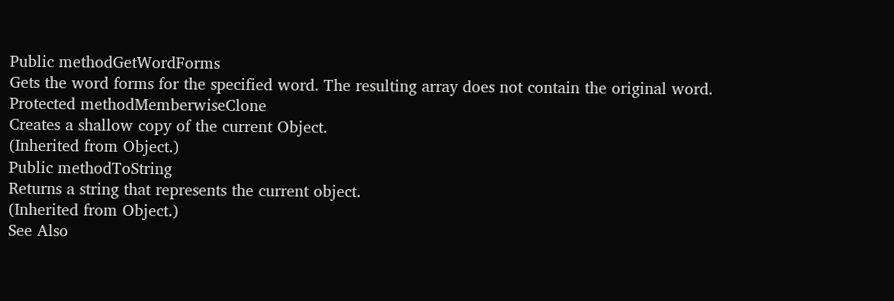Public methodGetWordForms
Gets the word forms for the specified word. The resulting array does not contain the original word.
Protected methodMemberwiseClone
Creates a shallow copy of the current Object.
(Inherited from Object.)
Public methodToString
Returns a string that represents the current object.
(Inherited from Object.)
See Also